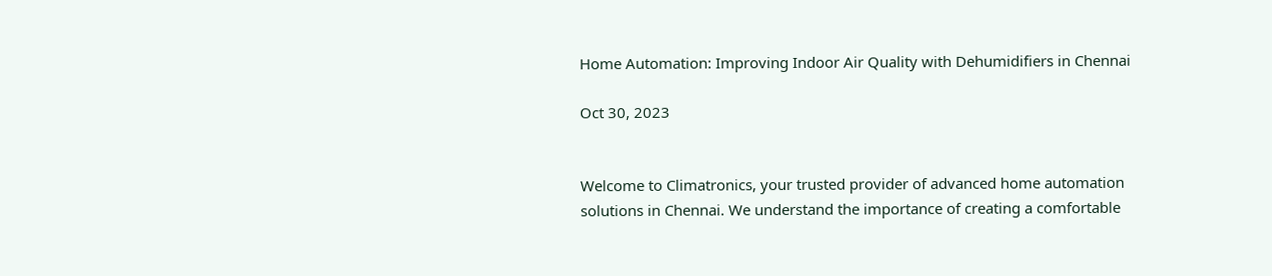Home Automation: Improving Indoor Air Quality with Dehumidifiers in Chennai

Oct 30, 2023


Welcome to Climatronics, your trusted provider of advanced home automation solutions in Chennai. We understand the importance of creating a comfortable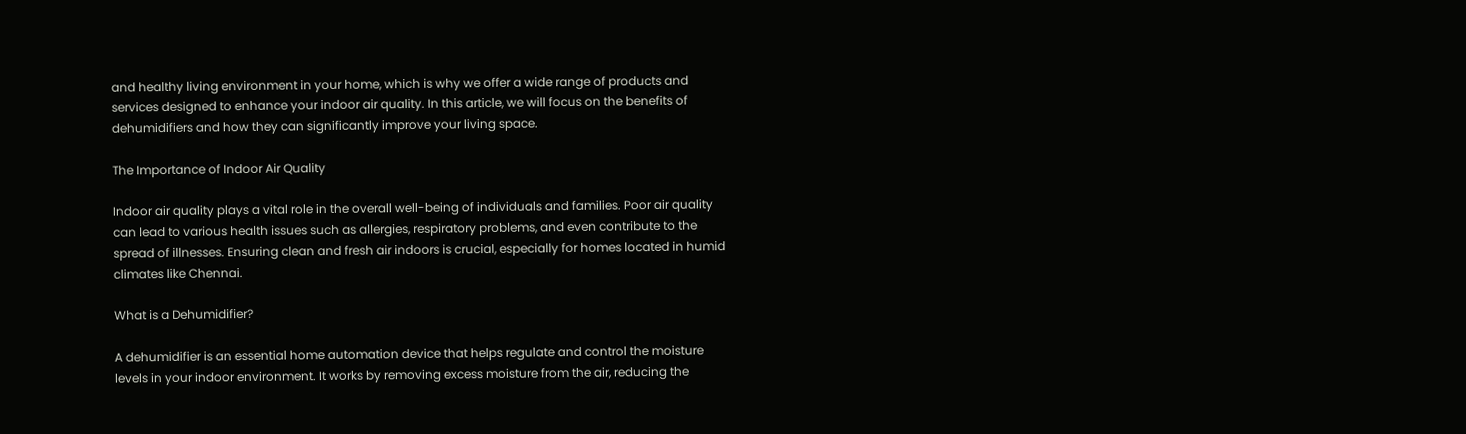and healthy living environment in your home, which is why we offer a wide range of products and services designed to enhance your indoor air quality. In this article, we will focus on the benefits of dehumidifiers and how they can significantly improve your living space.

The Importance of Indoor Air Quality

Indoor air quality plays a vital role in the overall well-being of individuals and families. Poor air quality can lead to various health issues such as allergies, respiratory problems, and even contribute to the spread of illnesses. Ensuring clean and fresh air indoors is crucial, especially for homes located in humid climates like Chennai.

What is a Dehumidifier?

A dehumidifier is an essential home automation device that helps regulate and control the moisture levels in your indoor environment. It works by removing excess moisture from the air, reducing the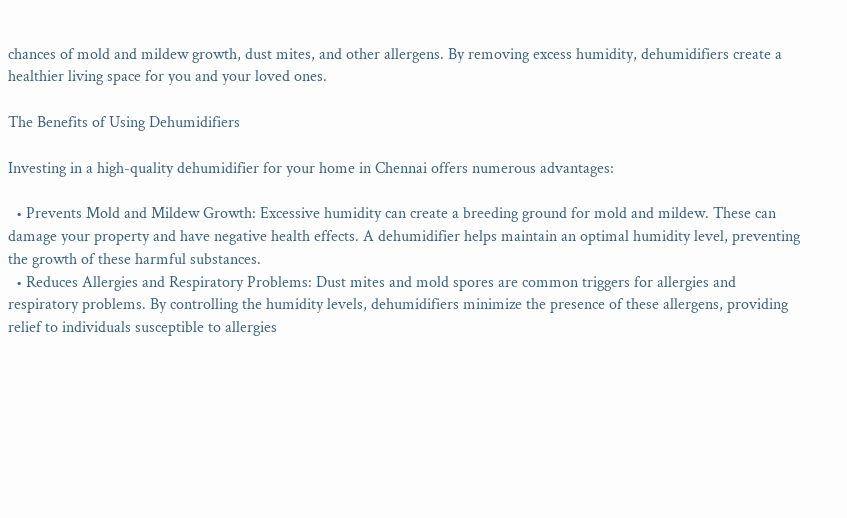chances of mold and mildew growth, dust mites, and other allergens. By removing excess humidity, dehumidifiers create a healthier living space for you and your loved ones.

The Benefits of Using Dehumidifiers

Investing in a high-quality dehumidifier for your home in Chennai offers numerous advantages:

  • Prevents Mold and Mildew Growth: Excessive humidity can create a breeding ground for mold and mildew. These can damage your property and have negative health effects. A dehumidifier helps maintain an optimal humidity level, preventing the growth of these harmful substances.
  • Reduces Allergies and Respiratory Problems: Dust mites and mold spores are common triggers for allergies and respiratory problems. By controlling the humidity levels, dehumidifiers minimize the presence of these allergens, providing relief to individuals susceptible to allergies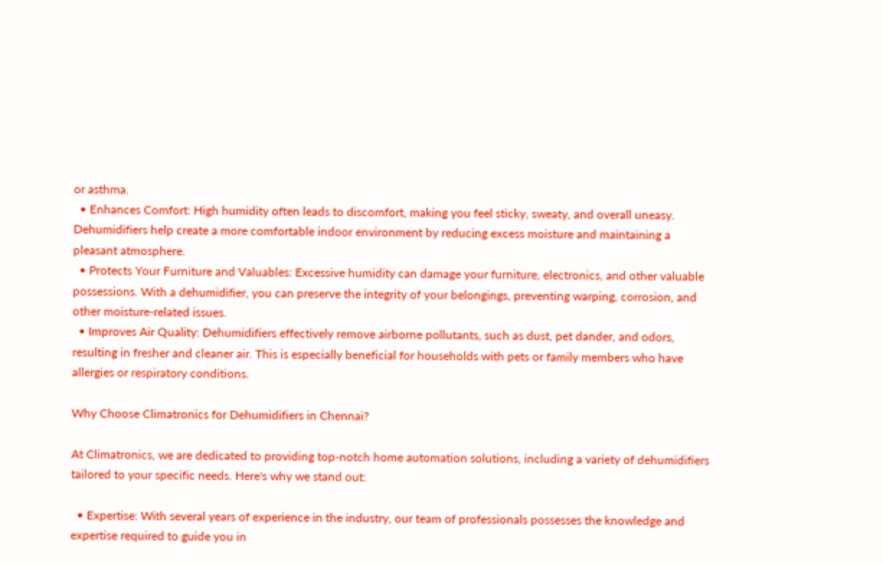or asthma.
  • Enhances Comfort: High humidity often leads to discomfort, making you feel sticky, sweaty, and overall uneasy. Dehumidifiers help create a more comfortable indoor environment by reducing excess moisture and maintaining a pleasant atmosphere.
  • Protects Your Furniture and Valuables: Excessive humidity can damage your furniture, electronics, and other valuable possessions. With a dehumidifier, you can preserve the integrity of your belongings, preventing warping, corrosion, and other moisture-related issues.
  • Improves Air Quality: Dehumidifiers effectively remove airborne pollutants, such as dust, pet dander, and odors, resulting in fresher and cleaner air. This is especially beneficial for households with pets or family members who have allergies or respiratory conditions.

Why Choose Climatronics for Dehumidifiers in Chennai?

At Climatronics, we are dedicated to providing top-notch home automation solutions, including a variety of dehumidifiers tailored to your specific needs. Here's why we stand out:

  • Expertise: With several years of experience in the industry, our team of professionals possesses the knowledge and expertise required to guide you in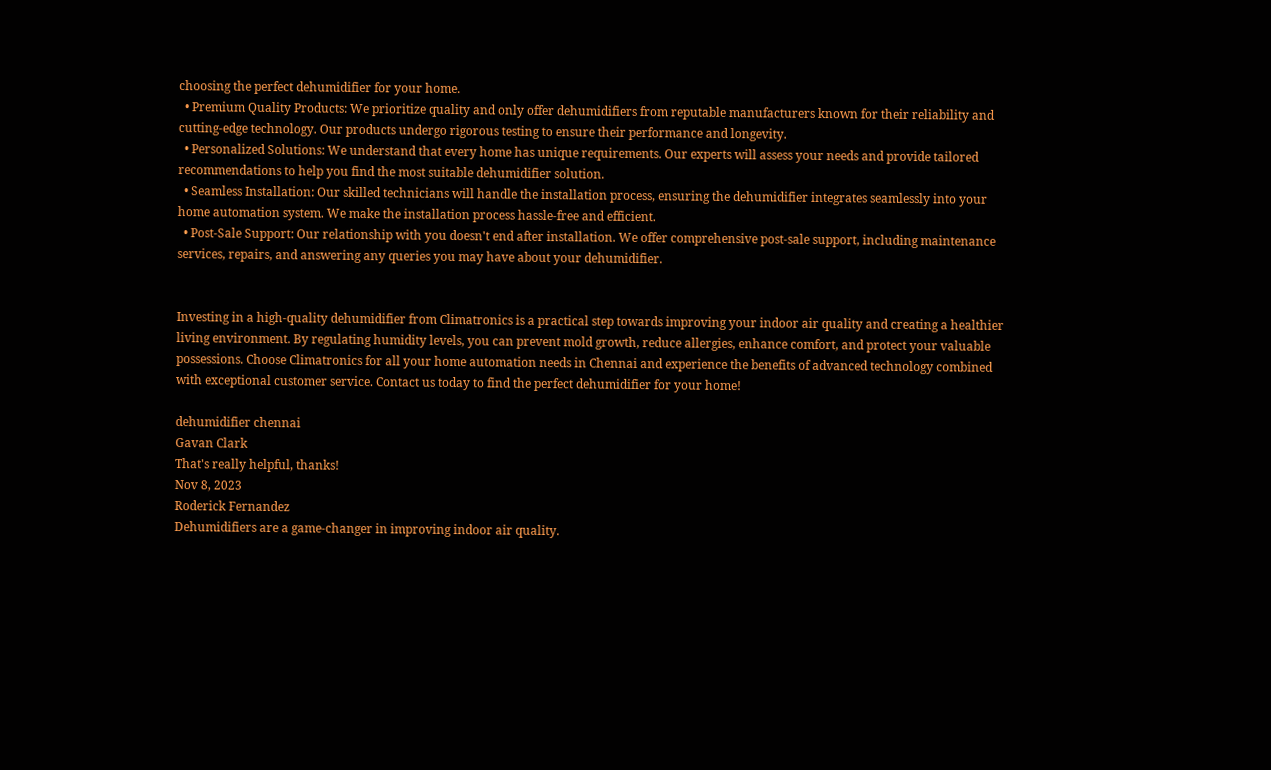choosing the perfect dehumidifier for your home.
  • Premium Quality Products: We prioritize quality and only offer dehumidifiers from reputable manufacturers known for their reliability and cutting-edge technology. Our products undergo rigorous testing to ensure their performance and longevity.
  • Personalized Solutions: We understand that every home has unique requirements. Our experts will assess your needs and provide tailored recommendations to help you find the most suitable dehumidifier solution.
  • Seamless Installation: Our skilled technicians will handle the installation process, ensuring the dehumidifier integrates seamlessly into your home automation system. We make the installation process hassle-free and efficient.
  • Post-Sale Support: Our relationship with you doesn't end after installation. We offer comprehensive post-sale support, including maintenance services, repairs, and answering any queries you may have about your dehumidifier.


Investing in a high-quality dehumidifier from Climatronics is a practical step towards improving your indoor air quality and creating a healthier living environment. By regulating humidity levels, you can prevent mold growth, reduce allergies, enhance comfort, and protect your valuable possessions. Choose Climatronics for all your home automation needs in Chennai and experience the benefits of advanced technology combined with exceptional customer service. Contact us today to find the perfect dehumidifier for your home!

dehumidifier chennai
Gavan Clark
That's really helpful, thanks!
Nov 8, 2023
Roderick Fernandez
Dehumidifiers are a game-changer in improving indoor air quality.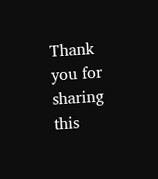Thank you for sharing this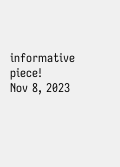informative piece!
Nov 8, 2023